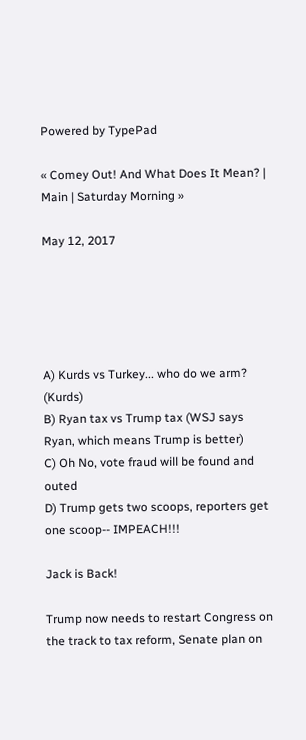Powered by TypePad

« Comey Out! And What Does It Mean? | Main | Saturday Morning »

May 12, 2017





A) Kurds vs Turkey... who do we arm? (Kurds)
B) Ryan tax vs Trump tax (WSJ says Ryan, which means Trump is better)
C) Oh No, vote fraud will be found and outed
D) Trump gets two scoops, reporters get one scoop-- IMPEACH!!!

Jack is Back!

Trump now needs to restart Congress on the track to tax reform, Senate plan on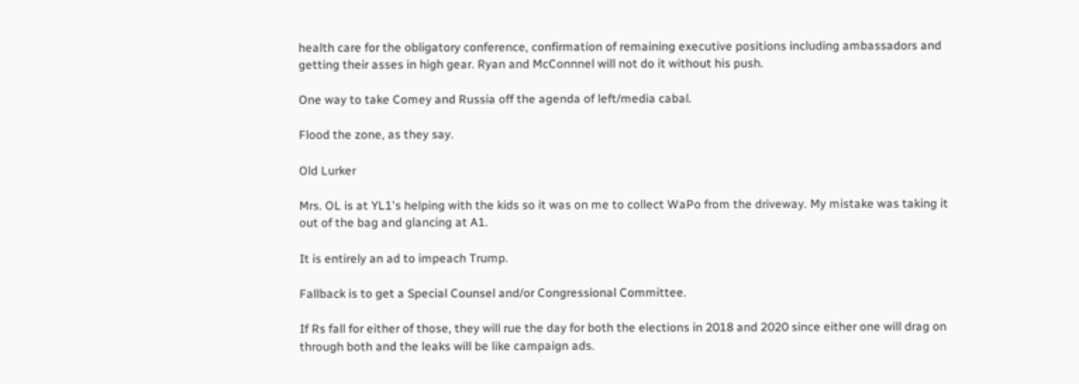health care for the obligatory conference, confirmation of remaining executive positions including ambassadors and getting their asses in high gear. Ryan and McConnnel will not do it without his push.

One way to take Comey and Russia off the agenda of left/media cabal.

Flood the zone, as they say.

Old Lurker

Mrs. OL is at YL1's helping with the kids so it was on me to collect WaPo from the driveway. My mistake was taking it out of the bag and glancing at A1.

It is entirely an ad to impeach Trump.

Fallback is to get a Special Counsel and/or Congressional Committee.

If Rs fall for either of those, they will rue the day for both the elections in 2018 and 2020 since either one will drag on through both and the leaks will be like campaign ads.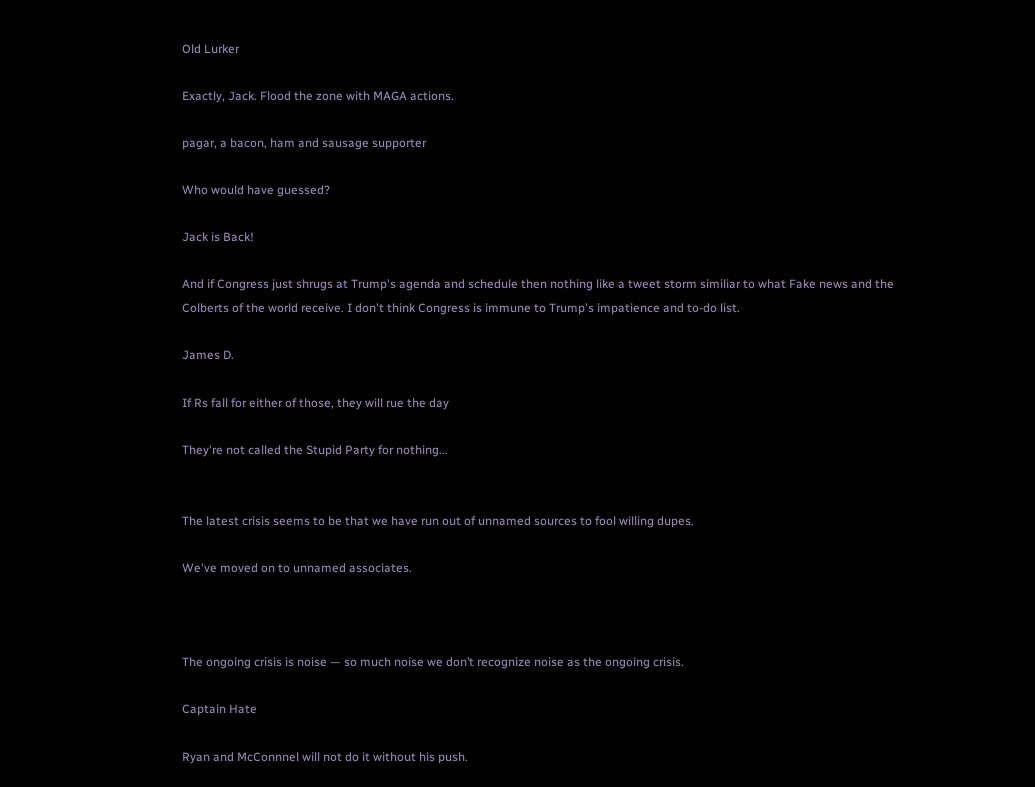Old Lurker

Exactly, Jack. Flood the zone with MAGA actions.

pagar, a bacon, ham and sausage supporter

Who would have guessed?

Jack is Back!

And if Congress just shrugs at Trump's agenda and schedule then nothing like a tweet storm similiar to what Fake news and the Colberts of the world receive. I don't think Congress is immune to Trump's impatience and to-do list.

James D.

If Rs fall for either of those, they will rue the day

They're not called the Stupid Party for nothing...


The latest crisis seems to be that we have run out of unnamed sources to fool willing dupes.

We've moved on to unnamed associates.



The ongoing crisis is noise — so much noise we don’t recognize noise as the ongoing crisis.

Captain Hate

Ryan and McConnnel will not do it without his push.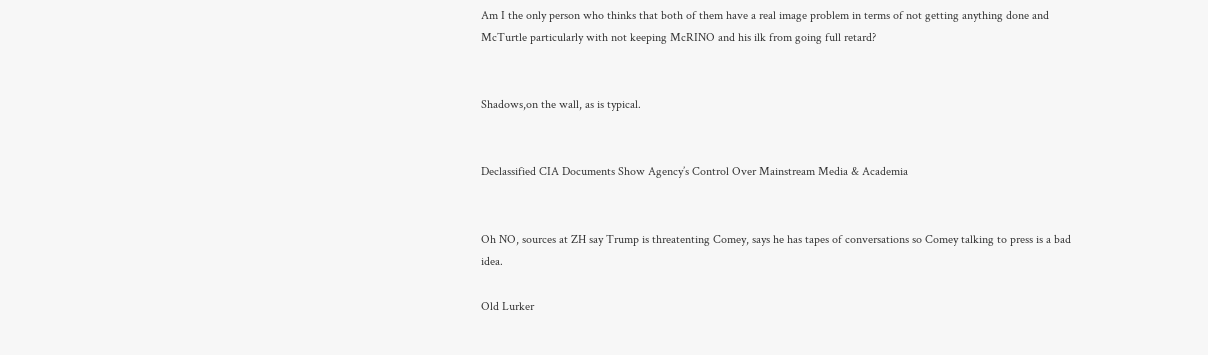Am I the only person who thinks that both of them have a real image problem in terms of not getting anything done and McTurtle particularly with not keeping McRINO and his ilk from going full retard?


Shadows,on the wall, as is typical.


Declassified CIA Documents Show Agency’s Control Over Mainstream Media & Academia


Oh NO, sources at ZH say Trump is threatenting Comey, says he has tapes of conversations so Comey talking to press is a bad idea.

Old Lurker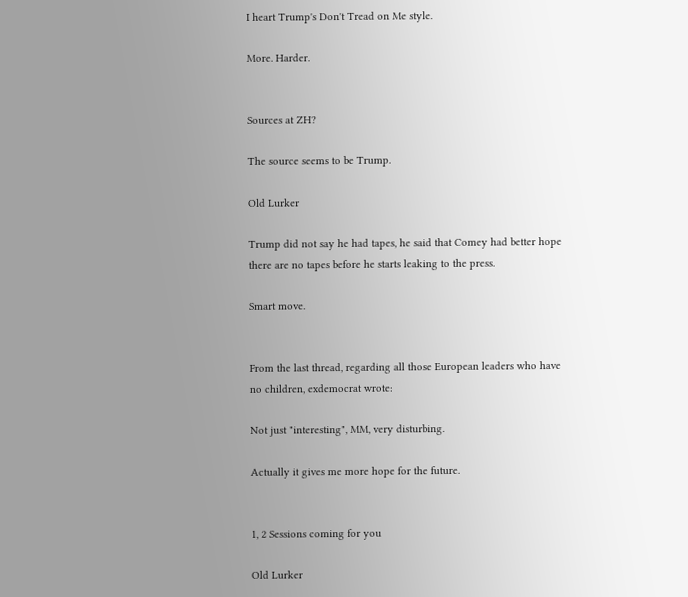I heart Trump's Don't Tread on Me style.

More. Harder.


Sources at ZH?

The source seems to be Trump.

Old Lurker

Trump did not say he had tapes, he said that Comey had better hope there are no tapes before he starts leaking to the press.

Smart move.


From the last thread, regarding all those European leaders who have no children, exdemocrat wrote:

Not just "interesting", MM, very disturbing.

Actually it gives me more hope for the future.


1, 2 Sessions coming for you

Old Lurker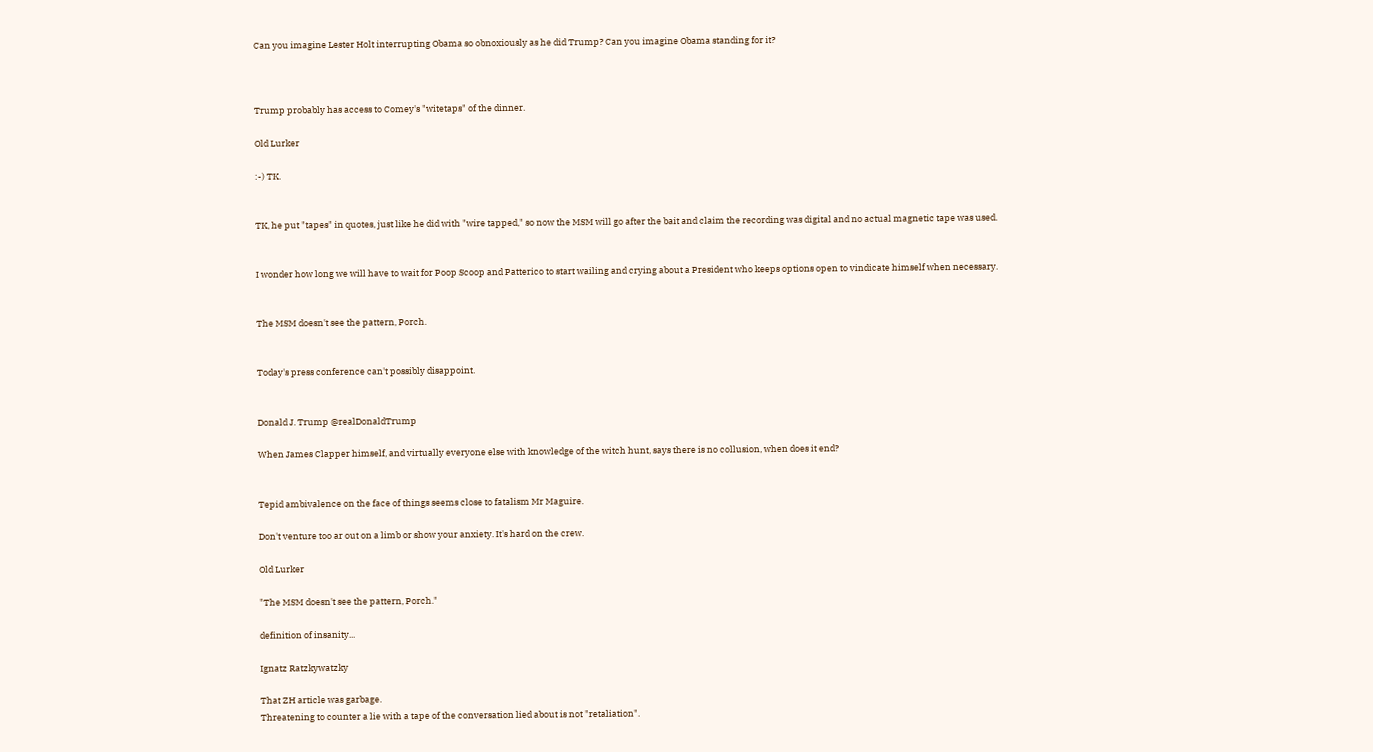Can you imagine Lester Holt interrupting Obama so obnoxiously as he did Trump? Can you imagine Obama standing for it?



Trump probably has access to Comey's "witetaps" of the dinner.

Old Lurker

:-) TK.


TK, he put "tapes" in quotes, just like he did with "wire tapped," so now the MSM will go after the bait and claim the recording was digital and no actual magnetic tape was used.


I wonder how long we will have to wait for Poop Scoop and Patterico to start wailing and crying about a President who keeps options open to vindicate himself when necessary.


The MSM doesn't see the pattern, Porch.


Today's press conference can't possibly disappoint.


Donald J. Trump @realDonaldTrump

When James Clapper himself, and virtually everyone else with knowledge of the witch hunt, says there is no collusion, when does it end?


Tepid ambivalence on the face of things seems close to fatalism Mr Maguire.

Don't venture too ar out on a limb or show your anxiety. It's hard on the crew.

Old Lurker

"The MSM doesn't see the pattern, Porch."

definition of insanity...

Ignatz Ratzkywatzky

That ZH article was garbage.
Threatening to counter a lie with a tape of the conversation lied about is not "retaliation".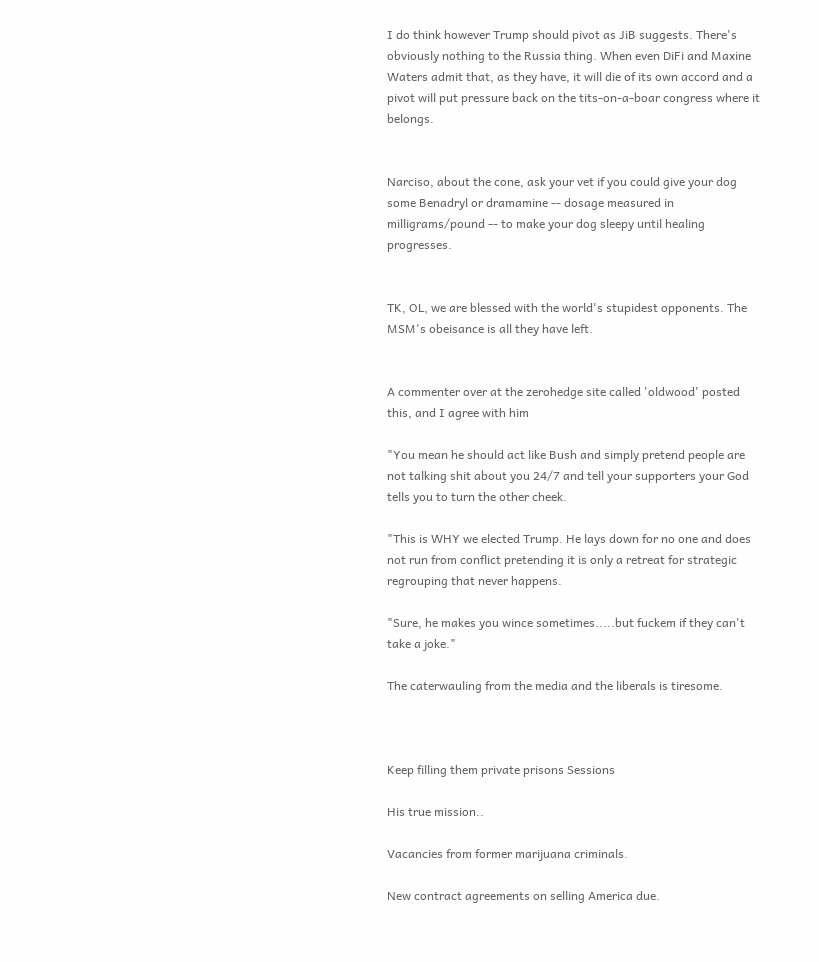I do think however Trump should pivot as JiB suggests. There's obviously nothing to the Russia thing. When even DiFi and Maxine Waters admit that, as they have, it will die of its own accord and a pivot will put pressure back on the tits-on-a-boar congress where it belongs.


Narciso, about the cone, ask your vet if you could give your dog some Benadryl or dramamine -- dosage measured in milligrams/pound -- to make your dog sleepy until healing progresses.


TK, OL, we are blessed with the world's stupidest opponents. The MSM's obeisance is all they have left.


A commenter over at the zerohedge site called 'oldwood' posted this, and I agree with him

"You mean he should act like Bush and simply pretend people are not talking shit about you 24/7 and tell your supporters your God tells you to turn the other cheek.

"This is WHY we elected Trump. He lays down for no one and does not run from conflict pretending it is only a retreat for strategic regrouping that never happens.

"Sure, he makes you wince sometimes.....but fuckem if they can't take a joke."

The caterwauling from the media and the liberals is tiresome.



Keep filling them private prisons Sessions

His true mission..

Vacancies from former marijuana criminals.

New contract agreements on selling America due.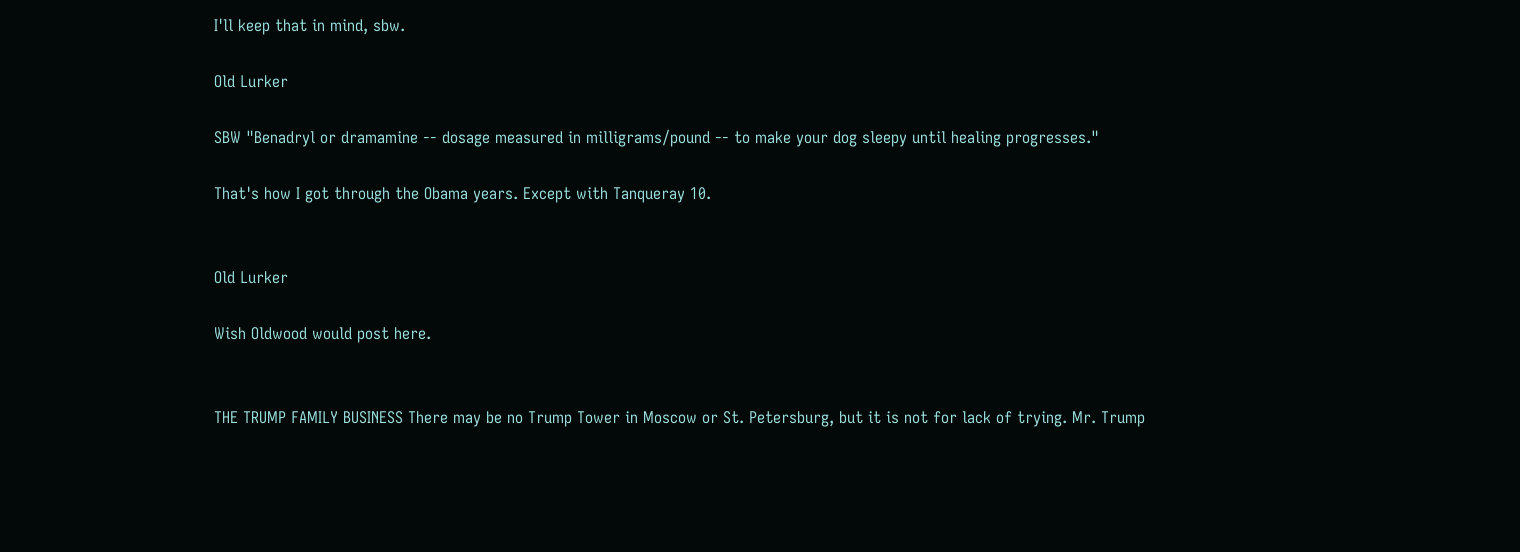I'll keep that in mind, sbw.

Old Lurker

SBW "Benadryl or dramamine -- dosage measured in milligrams/pound -- to make your dog sleepy until healing progresses."

That's how I got through the Obama years. Except with Tanqueray 10.


Old Lurker

Wish Oldwood would post here.


THE TRUMP FAMILY BUSINESS There may be no Trump Tower in Moscow or St. Petersburg, but it is not for lack of trying. Mr. Trump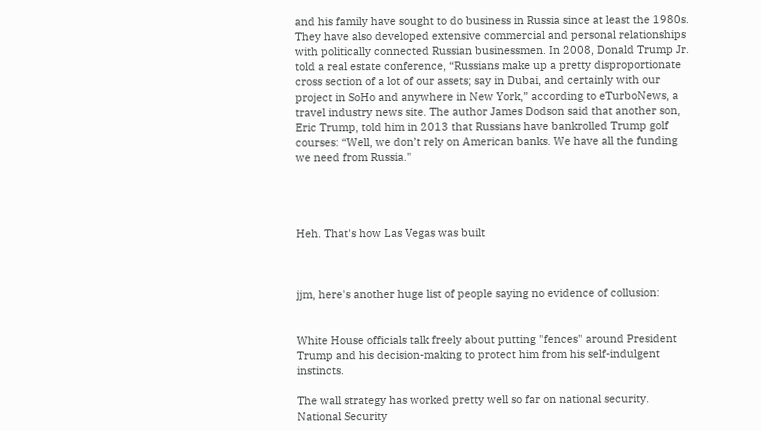and his family have sought to do business in Russia since at least the 1980s. They have also developed extensive commercial and personal relationships with politically connected Russian businessmen. In 2008, Donald Trump Jr. told a real estate conference, “Russians make up a pretty disproportionate cross section of a lot of our assets; say in Dubai, and certainly with our project in SoHo and anywhere in New York,” according to eTurboNews, a travel industry news site. The author James Dodson said that another son, Eric Trump, told him in 2013 that Russians have bankrolled Trump golf courses: “Well, we don’t rely on American banks. We have all the funding we need from Russia."




Heh. That's how Las Vegas was built



jjm, here's another huge list of people saying no evidence of collusion:


White House officials talk freely about putting "fences" around President Trump and his decision-making to protect him from his self-indulgent instincts.

The wall strategy has worked pretty well so far on national security. National Security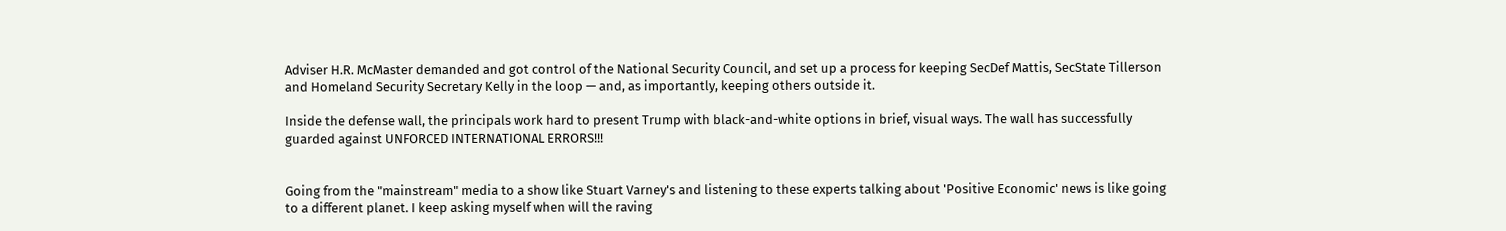Adviser H.R. McMaster demanded and got control of the National Security Council, and set up a process for keeping SecDef Mattis, SecState Tillerson and Homeland Security Secretary Kelly in the loop — and, as importantly, keeping others outside it.

Inside the defense wall, the principals work hard to present Trump with black-and-white options in brief, visual ways. The wall has successfully guarded against UNFORCED INTERNATIONAL ERRORS!!!


Going from the "mainstream" media to a show like Stuart Varney's and listening to these experts talking about 'Positive Economic' news is like going to a different planet. I keep asking myself when will the raving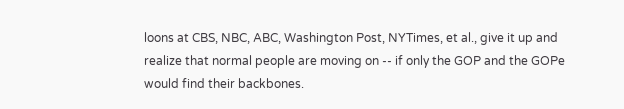loons at CBS, NBC, ABC, Washington Post, NYTimes, et al., give it up and realize that normal people are moving on -- if only the GOP and the GOPe would find their backbones.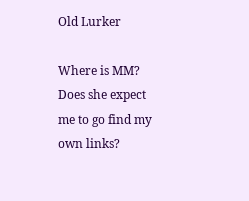Old Lurker

Where is MM? Does she expect me to go find my own links?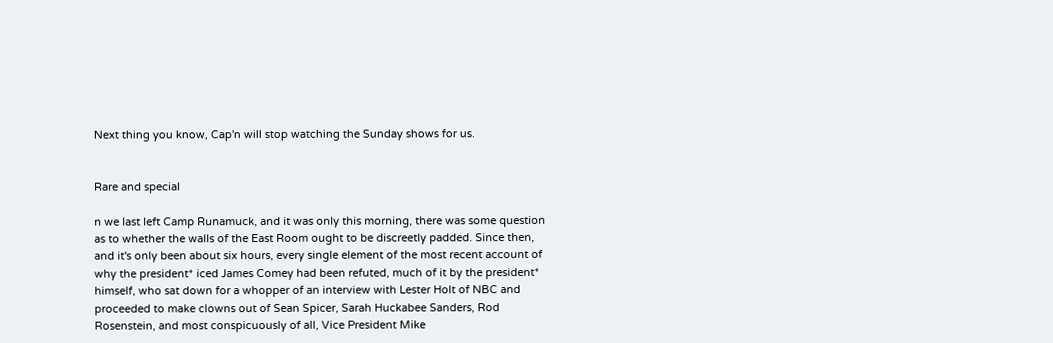Next thing you know, Cap'n will stop watching the Sunday shows for us.


Rare and special

n we last left Camp Runamuck, and it was only this morning, there was some question as to whether the walls of the East Room ought to be discreetly padded. Since then, and it's only been about six hours, every single element of the most recent account of why the president* iced James Comey had been refuted, much of it by the president* himself, who sat down for a whopper of an interview with Lester Holt of NBC and proceeded to make clowns out of Sean Spicer, Sarah Huckabee Sanders, Rod Rosenstein, and most conspicuously of all, Vice President Mike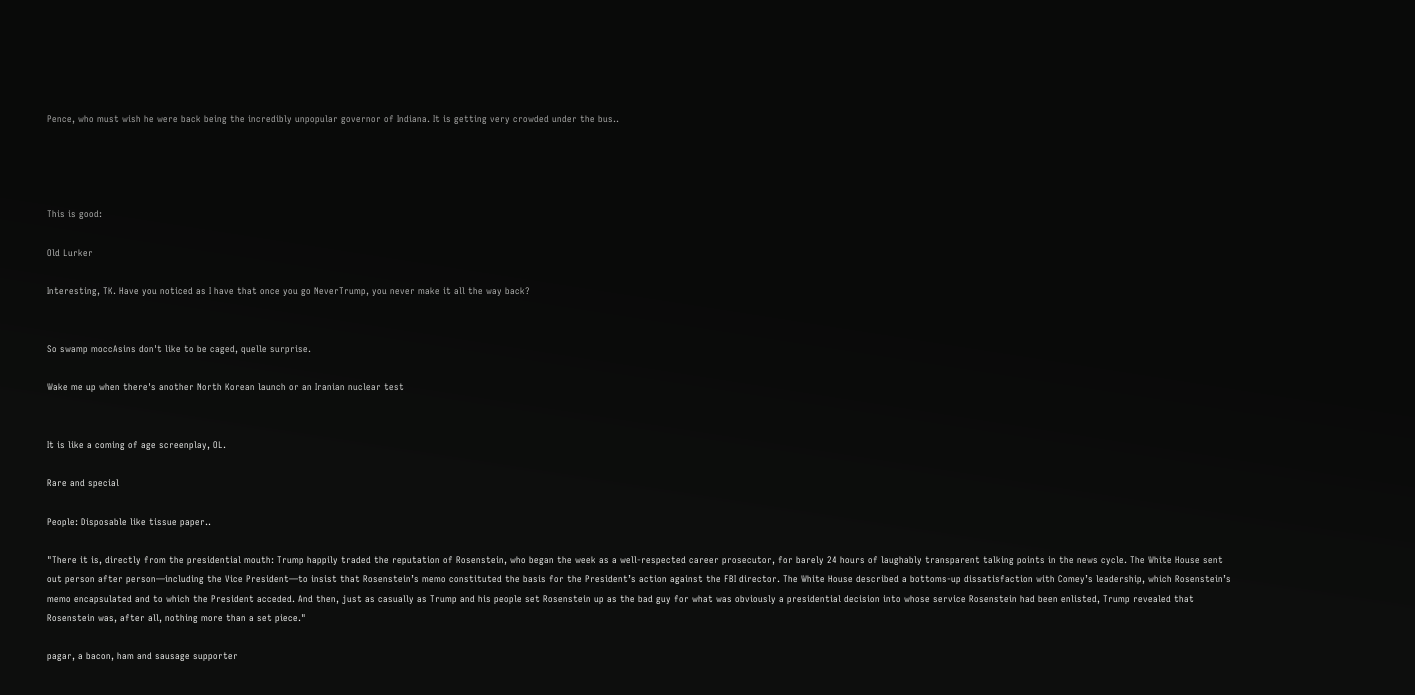Pence, who must wish he were back being the incredibly unpopular governor of Indiana. It is getting very crowded under the bus..




This is good:

Old Lurker

Interesting, TK. Have you noticed as I have that once you go NeverTrump, you never make it all the way back?


So swamp moccAsins don't like to be caged, quelle surprise.

Wake me up when there's another North Korean launch or an Iranian nuclear test


It is like a coming of age screenplay, OL.

Rare and special

People: Disposable like tissue paper..

"There it is, directly from the presidential mouth: Trump happily traded the reputation of Rosenstein, who began the week as a well-respected career prosecutor, for barely 24 hours of laughably transparent talking points in the news cycle. The White House sent out person after person—including the Vice President—to insist that Rosenstein’s memo constituted the basis for the President’s action against the FBI director. The White House described a bottoms-up dissatisfaction with Comey’s leadership, which Rosenstein’s memo encapsulated and to which the President acceded. And then, just as casually as Trump and his people set Rosenstein up as the bad guy for what was obviously a presidential decision into whose service Rosenstein had been enlisted, Trump revealed that Rosenstein was, after all, nothing more than a set piece."

pagar, a bacon, ham and sausage supporter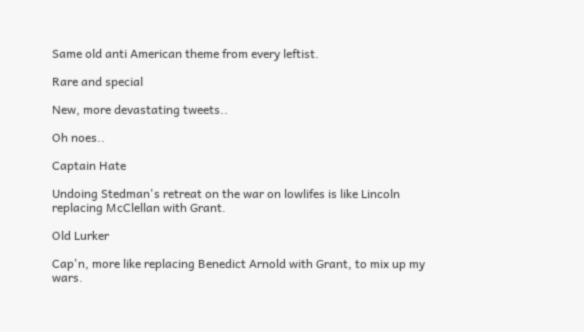Same old anti American theme from every leftist.

Rare and special

New, more devastating tweets..

Oh noes..

Captain Hate

Undoing Stedman's retreat on the war on lowlifes is like Lincoln replacing McClellan with Grant.

Old Lurker

Cap'n, more like replacing Benedict Arnold with Grant, to mix up my wars.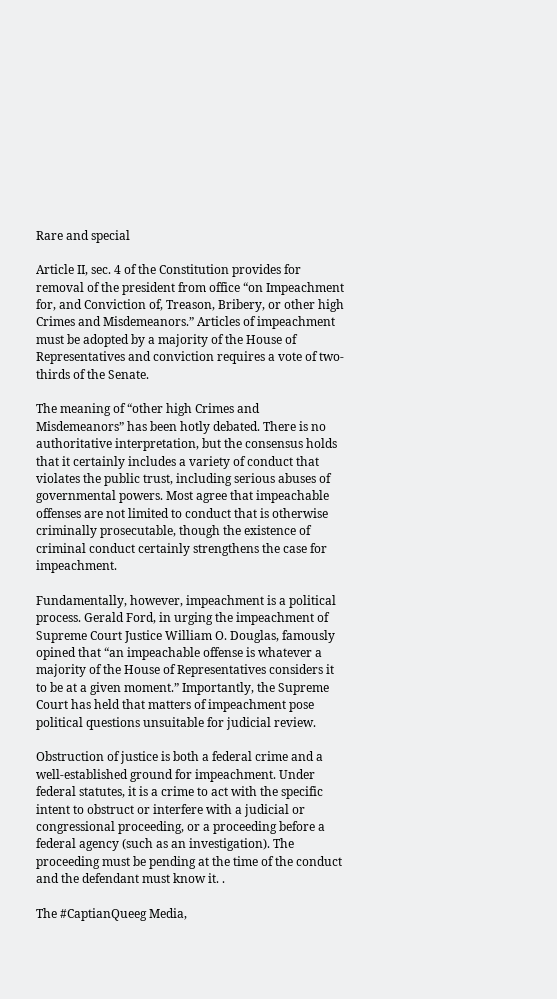Rare and special

Article II, sec. 4 of the Constitution provides for removal of the president from office “on Impeachment for, and Conviction of, Treason, Bribery, or other high Crimes and Misdemeanors.” Articles of impeachment must be adopted by a majority of the House of Representatives and conviction requires a vote of two-thirds of the Senate.

The meaning of “other high Crimes and Misdemeanors” has been hotly debated. There is no authoritative interpretation, but the consensus holds that it certainly includes a variety of conduct that violates the public trust, including serious abuses of governmental powers. Most agree that impeachable offenses are not limited to conduct that is otherwise criminally prosecutable, though the existence of criminal conduct certainly strengthens the case for impeachment.

Fundamentally, however, impeachment is a political process. Gerald Ford, in urging the impeachment of Supreme Court Justice William O. Douglas, famously opined that “an impeachable offense is whatever a majority of the House of Representatives considers it to be at a given moment.” Importantly, the Supreme Court has held that matters of impeachment pose political questions unsuitable for judicial review.

Obstruction of justice is both a federal crime and a well-established ground for impeachment. Under federal statutes, it is a crime to act with the specific intent to obstruct or interfere with a judicial or congressional proceeding, or a proceeding before a federal agency (such as an investigation). The proceeding must be pending at the time of the conduct and the defendant must know it. .

The #CaptianQueeg Media,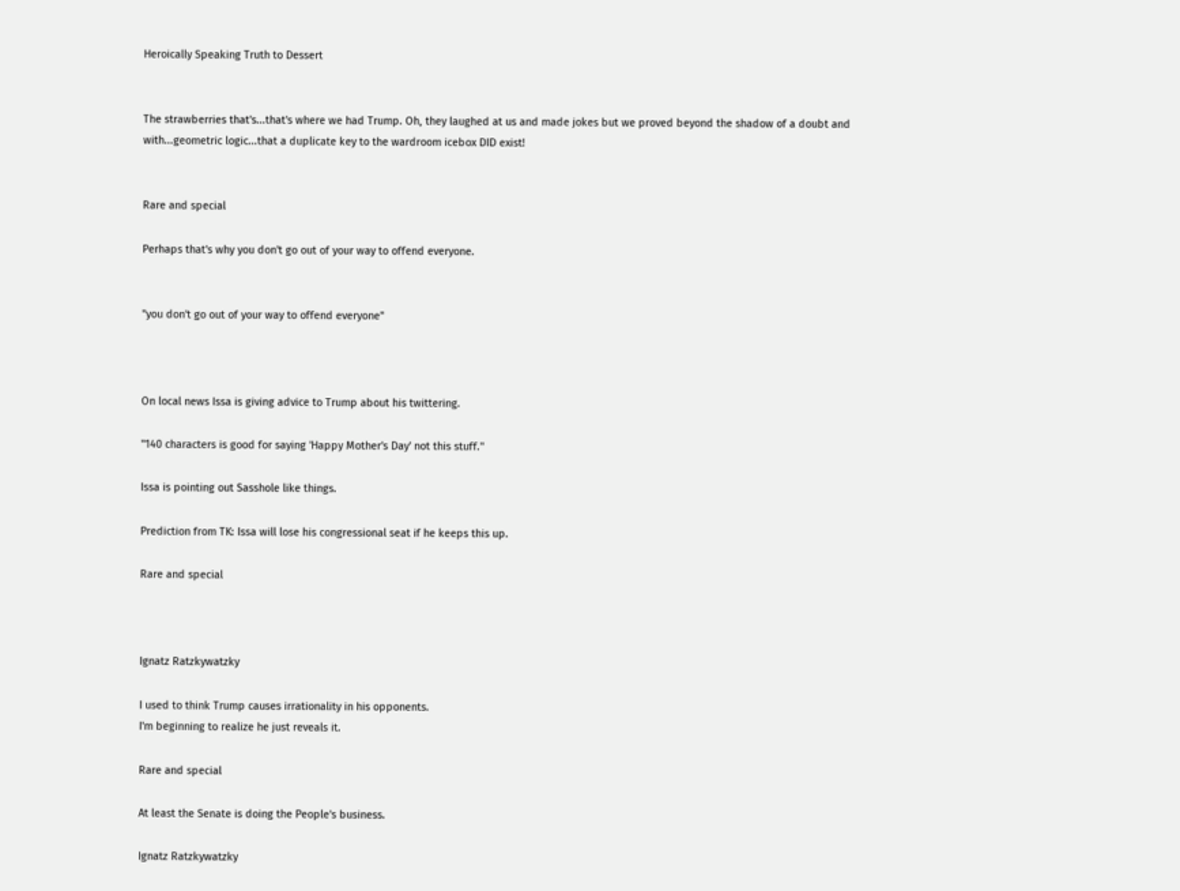Heroically Speaking Truth to Dessert


The strawberries that's...that's where we had Trump. Oh, they laughed at us and made jokes but we proved beyond the shadow of a doubt and with...geometric logic...that a duplicate key to the wardroom icebox DID exist!


Rare and special

Perhaps that's why you don't go out of your way to offend everyone.


"you don't go out of your way to offend everyone"



On local news Issa is giving advice to Trump about his twittering.

"140 characters is good for saying 'Happy Mother's Day' not this stuff."

Issa is pointing out Sasshole like things.

Prediction from TK: Issa will lose his congressional seat if he keeps this up.

Rare and special



Ignatz Ratzkywatzky

I used to think Trump causes irrationality in his opponents.
I'm beginning to realize he just reveals it.

Rare and special

At least the Senate is doing the People's business.

Ignatz Ratzkywatzky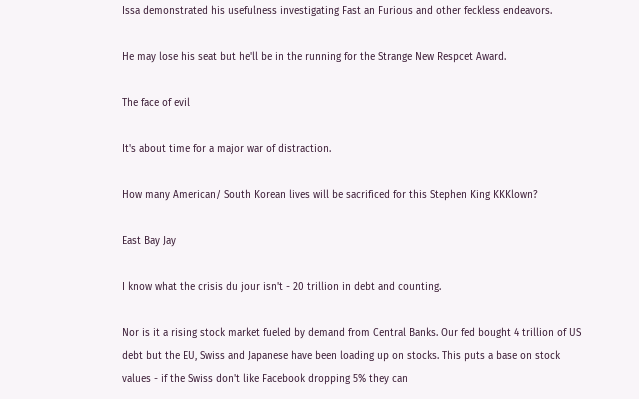Issa demonstrated his usefulness investigating Fast an Furious and other feckless endeavors.

He may lose his seat but he'll be in the running for the Strange New Respcet Award.

The face of evil

It's about time for a major war of distraction.

How many American/ South Korean lives will be sacrificed for this Stephen King KKKlown?

East Bay Jay

I know what the crisis du jour isn't - 20 trillion in debt and counting.

Nor is it a rising stock market fueled by demand from Central Banks. Our fed bought 4 trillion of US debt but the EU, Swiss and Japanese have been loading up on stocks. This puts a base on stock values - if the Swiss don't like Facebook dropping 5% they can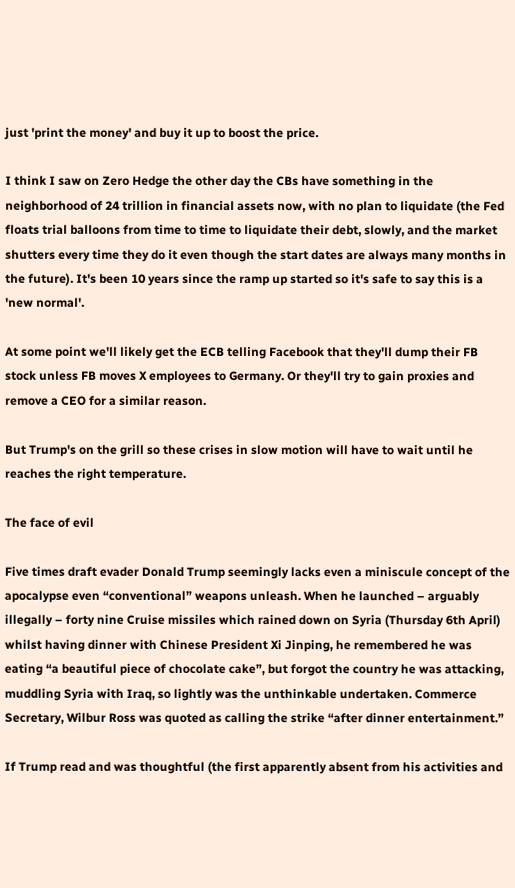just 'print the money' and buy it up to boost the price.

I think I saw on Zero Hedge the other day the CBs have something in the neighborhood of 24 trillion in financial assets now, with no plan to liquidate (the Fed floats trial balloons from time to time to liquidate their debt, slowly, and the market shutters every time they do it even though the start dates are always many months in the future). It's been 10 years since the ramp up started so it's safe to say this is a 'new normal'.

At some point we'll likely get the ECB telling Facebook that they'll dump their FB stock unless FB moves X employees to Germany. Or they'll try to gain proxies and remove a CEO for a similar reason.

But Trump's on the grill so these crises in slow motion will have to wait until he reaches the right temperature.

The face of evil

Five times draft evader Donald Trump seemingly lacks even a miniscule concept of the apocalypse even “conventional” weapons unleash. When he launched – arguably illegally – forty nine Cruise missiles which rained down on Syria (Thursday 6th April) whilst having dinner with Chinese President Xi Jinping, he remembered he was eating “a beautiful piece of chocolate cake”, but forgot the country he was attacking, muddling Syria with Iraq, so lightly was the unthinkable undertaken. Commerce Secretary, Wilbur Ross was quoted as calling the strike “after dinner entertainment.”

If Trump read and was thoughtful (the first apparently absent from his activities and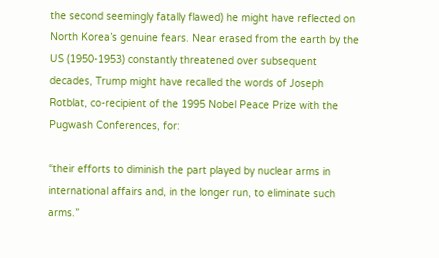the second seemingly fatally flawed) he might have reflected on North Korea’s genuine fears. Near erased from the earth by the US (1950-1953) constantly threatened over subsequent decades, Trump might have recalled the words of Joseph Rotblat, co-recipient of the 1995 Nobel Peace Prize with the Pugwash Conferences, for:

“their efforts to diminish the part played by nuclear arms in international affairs and, in the longer run, to eliminate such arms.”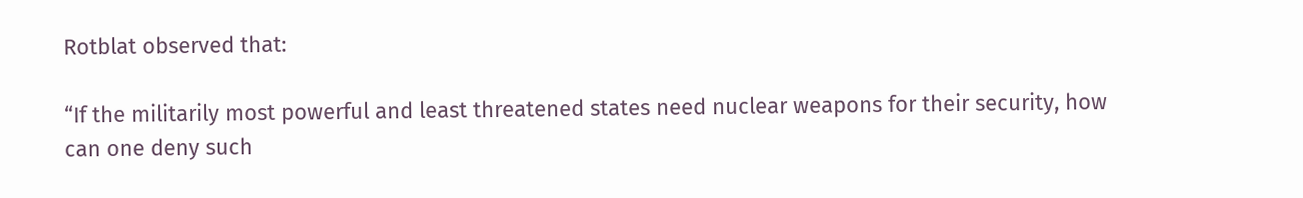Rotblat observed that:

“If the militarily most powerful and least threatened states need nuclear weapons for their security, how can one deny such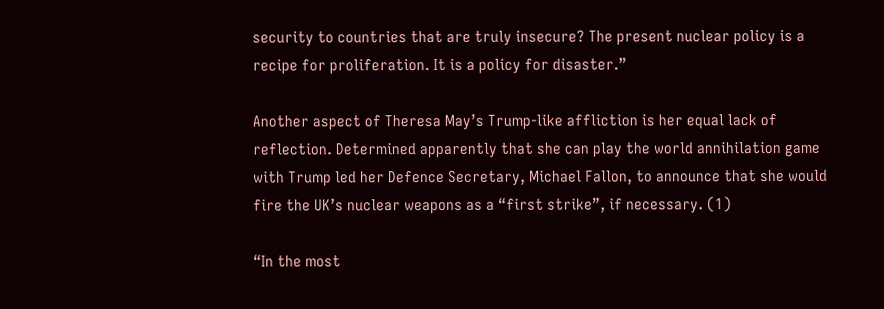security to countries that are truly insecure? The present nuclear policy is a recipe for proliferation. It is a policy for disaster.”

Another aspect of Theresa May’s Trump-like affliction is her equal lack of reflection. Determined apparently that she can play the world annihilation game with Trump led her Defence Secretary, Michael Fallon, to announce that she would fire the UK’s nuclear weapons as a “first strike”, if necessary. (1)

“In the most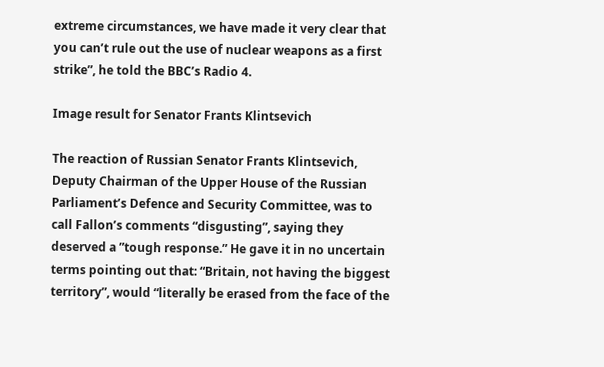extreme circumstances, we have made it very clear that you can’t rule out the use of nuclear weapons as a first strike”, he told the BBC’s Radio 4.

Image result for Senator Frants Klintsevich

The reaction of Russian Senator Frants Klintsevich, Deputy Chairman of the Upper House of the Russian Parliament’s Defence and Security Committee, was to call Fallon’s comments “disgusting”, saying they deserved a ”tough response.” He gave it in no uncertain terms pointing out that: “Britain, not having the biggest territory”, would “literally be erased from the face of the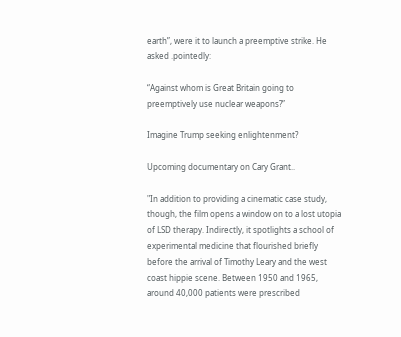earth”, were it to launch a preemptive strike. He asked .pointedly:

“Against whom is Great Britain going to preemptively use nuclear weapons?”

Imagine Trump seeking enlightenment?

Upcoming documentary on Cary Grant..

"In addition to providing a cinematic case study, though, the film opens a window on to a lost utopia of LSD therapy. Indirectly, it spotlights a school of experimental medicine that flourished briefly before the arrival of Timothy Leary and the west coast hippie scene. Between 1950 and 1965, around 40,000 patients were prescribed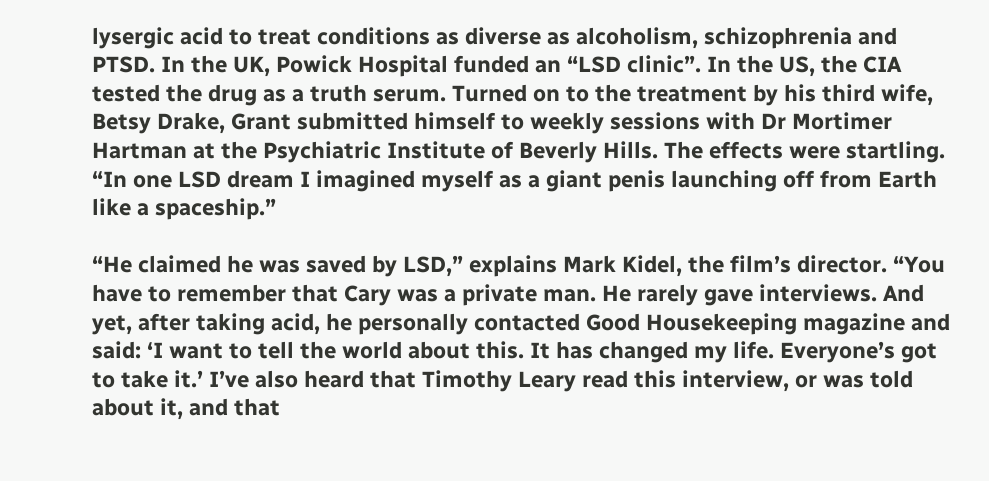lysergic acid to treat conditions as diverse as alcoholism, schizophrenia and PTSD. In the UK, Powick Hospital funded an “LSD clinic”. In the US, the CIA tested the drug as a truth serum. Turned on to the treatment by his third wife, Betsy Drake, Grant submitted himself to weekly sessions with Dr Mortimer Hartman at the Psychiatric Institute of Beverly Hills. The effects were startling. “In one LSD dream I imagined myself as a giant penis launching off from Earth like a spaceship.”

“He claimed he was saved by LSD,” explains Mark Kidel, the film’s director. “You have to remember that Cary was a private man. He rarely gave interviews. And yet, after taking acid, he personally contacted Good Housekeeping magazine and said: ‘I want to tell the world about this. It has changed my life. Everyone’s got to take it.’ I’ve also heard that Timothy Leary read this interview, or was told about it, and that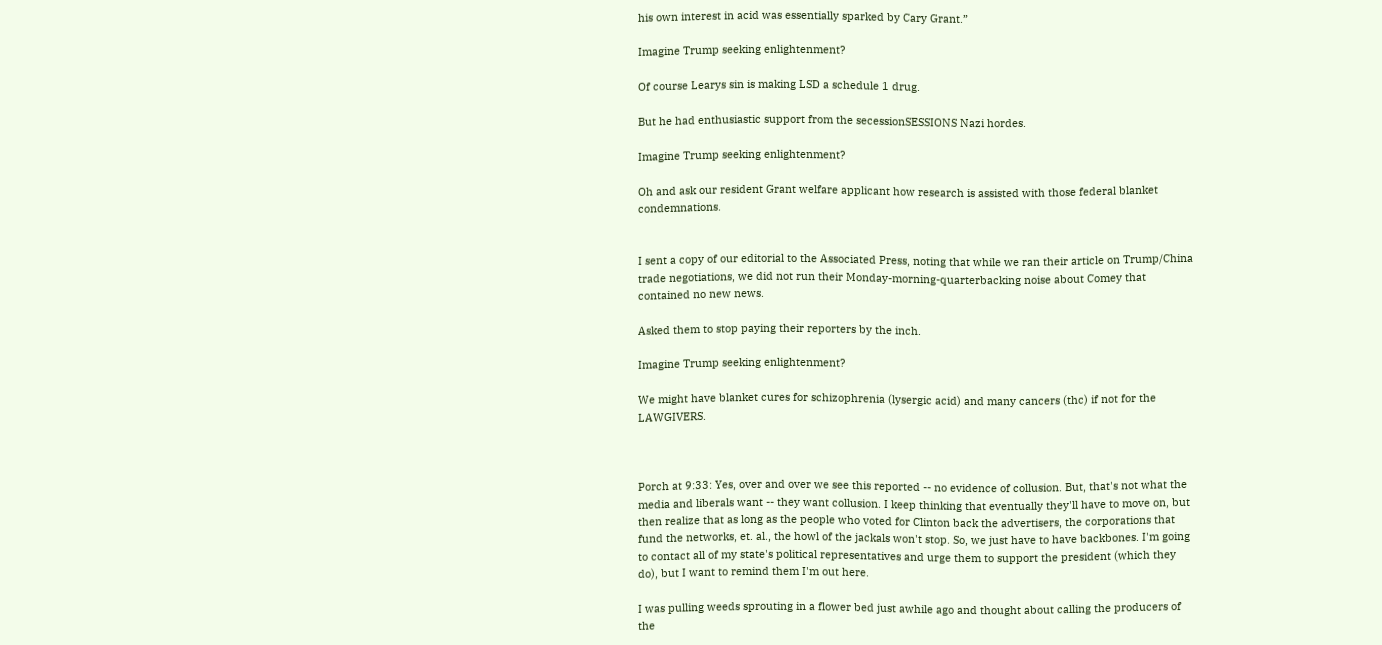his own interest in acid was essentially sparked by Cary Grant.”

Imagine Trump seeking enlightenment?

Of course Learys sin is making LSD a schedule 1 drug.

But he had enthusiastic support from the secessionSESSIONS Nazi hordes.

Imagine Trump seeking enlightenment?

Oh and ask our resident Grant welfare applicant how research is assisted with those federal blanket condemnations.


I sent a copy of our editorial to the Associated Press, noting that while we ran their article on Trump/China trade negotiations, we did not run their Monday-morning-quarterbacking noise about Comey that contained no new news.

Asked them to stop paying their reporters by the inch.

Imagine Trump seeking enlightenment?

We might have blanket cures for schizophrenia (lysergic acid) and many cancers (thc) if not for the LAWGIVERS.



Porch at 9:33: Yes, over and over we see this reported -- no evidence of collusion. But, that's not what the media and liberals want -- they want collusion. I keep thinking that eventually they'll have to move on, but then realize that as long as the people who voted for Clinton back the advertisers, the corporations that fund the networks, et. al., the howl of the jackals won't stop. So, we just have to have backbones. I'm going to contact all of my state's political representatives and urge them to support the president (which they do), but I want to remind them I'm out here.

I was pulling weeds sprouting in a flower bed just awhile ago and thought about calling the producers of the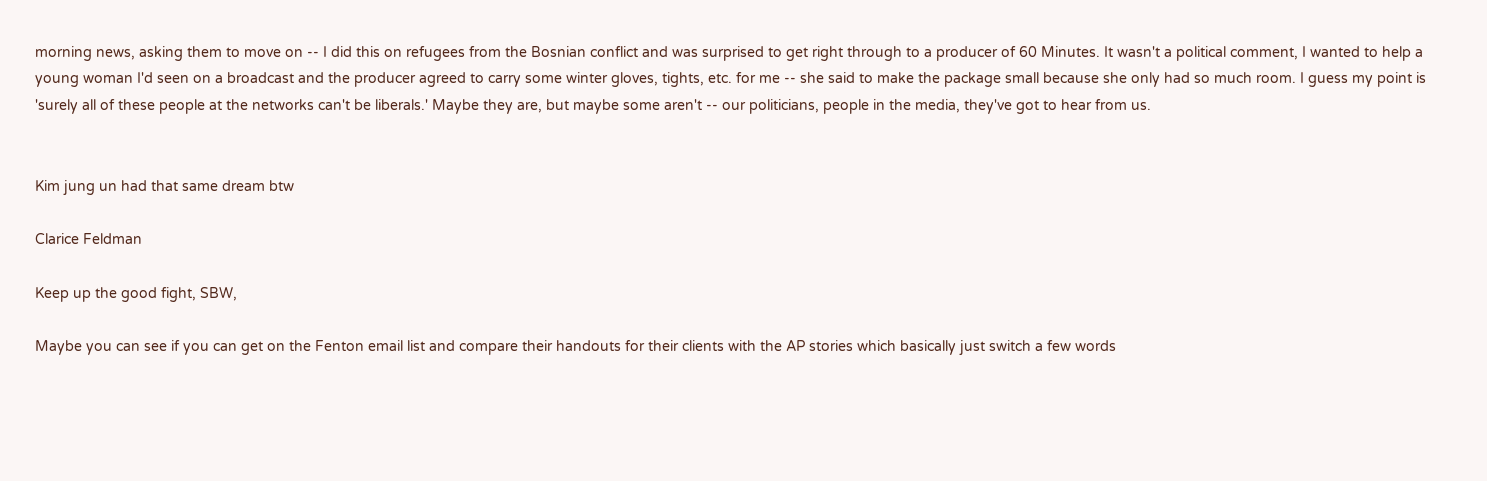morning news, asking them to move on -- I did this on refugees from the Bosnian conflict and was surprised to get right through to a producer of 60 Minutes. It wasn't a political comment, I wanted to help a young woman I'd seen on a broadcast and the producer agreed to carry some winter gloves, tights, etc. for me -- she said to make the package small because she only had so much room. I guess my point is 'surely all of these people at the networks can't be liberals.' Maybe they are, but maybe some aren't -- our politicians, people in the media, they've got to hear from us.


Kim jung un had that same dream btw

Clarice Feldman

Keep up the good fight, SBW,

Maybe you can see if you can get on the Fenton email list and compare their handouts for their clients with the AP stories which basically just switch a few words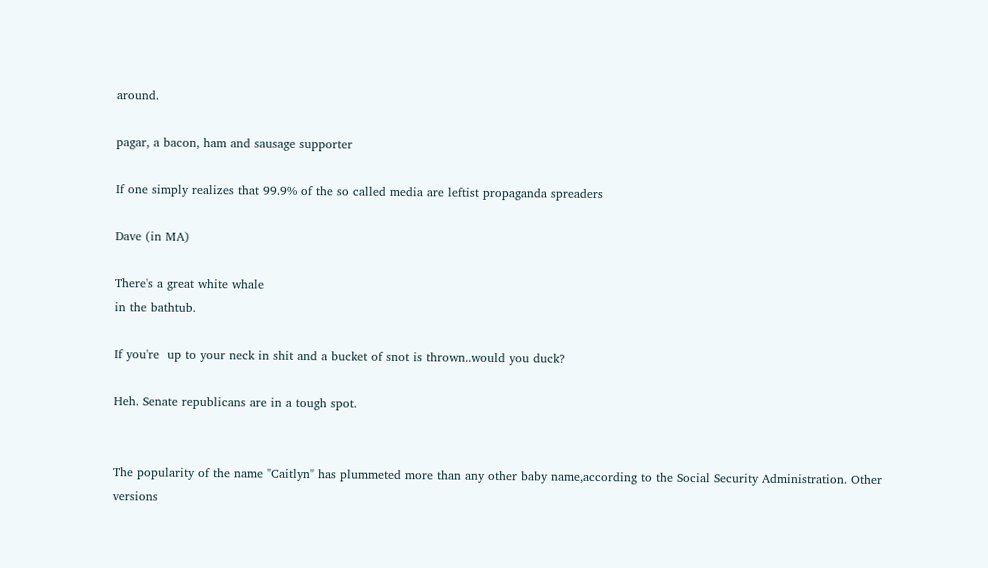around.

pagar, a bacon, ham and sausage supporter

If one simply realizes that 99.9% of the so called media are leftist propaganda spreaders

Dave (in MA)

There's a great white whale
in the bathtub.

If you're  up to your neck in shit and a bucket of snot is thrown..would you duck?

Heh. Senate republicans are in a tough spot.


The popularity of the name "Caitlyn" has plummeted more than any other baby name,according to the Social Security Administration. Other versions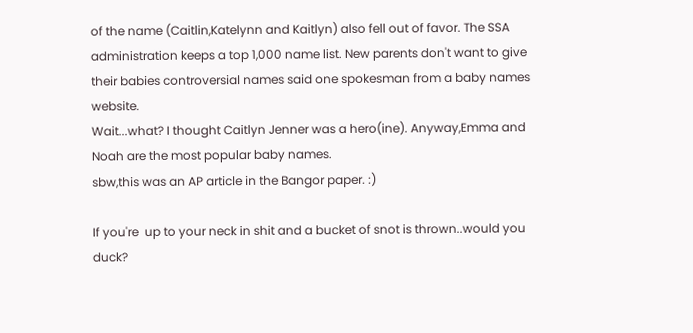of the name (Caitlin,Katelynn and Kaitlyn) also fell out of favor. The SSA administration keeps a top 1,000 name list. New parents don't want to give their babies controversial names said one spokesman from a baby names website.
Wait...what? I thought Caitlyn Jenner was a hero(ine). Anyway,Emma and Noah are the most popular baby names.
sbw,this was an AP article in the Bangor paper. :)

If you're  up to your neck in shit and a bucket of snot is thrown..would you duck?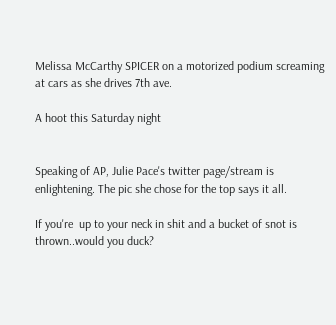Melissa McCarthy SPICER on a motorized podium screaming at cars as she drives 7th ave.

A hoot this Saturday night


Speaking of AP, Julie Pace's twitter page/stream is enlightening. The pic she chose for the top says it all.

If you're  up to your neck in shit and a bucket of snot is thrown..would you duck?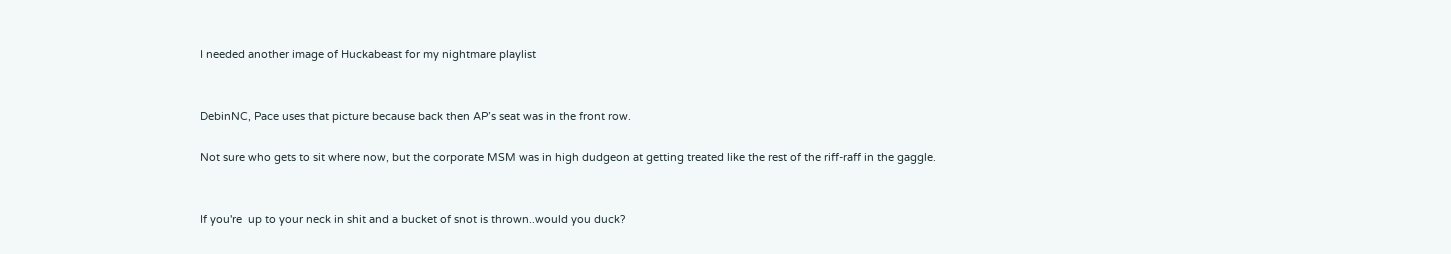I needed another image of Huckabeast for my nightmare playlist


DebinNC, Pace uses that picture because back then AP’s seat was in the front row.

Not sure who gets to sit where now, but the corporate MSM was in high dudgeon at getting treated like the rest of the riff-raff in the gaggle.


If you're  up to your neck in shit and a bucket of snot is thrown..would you duck?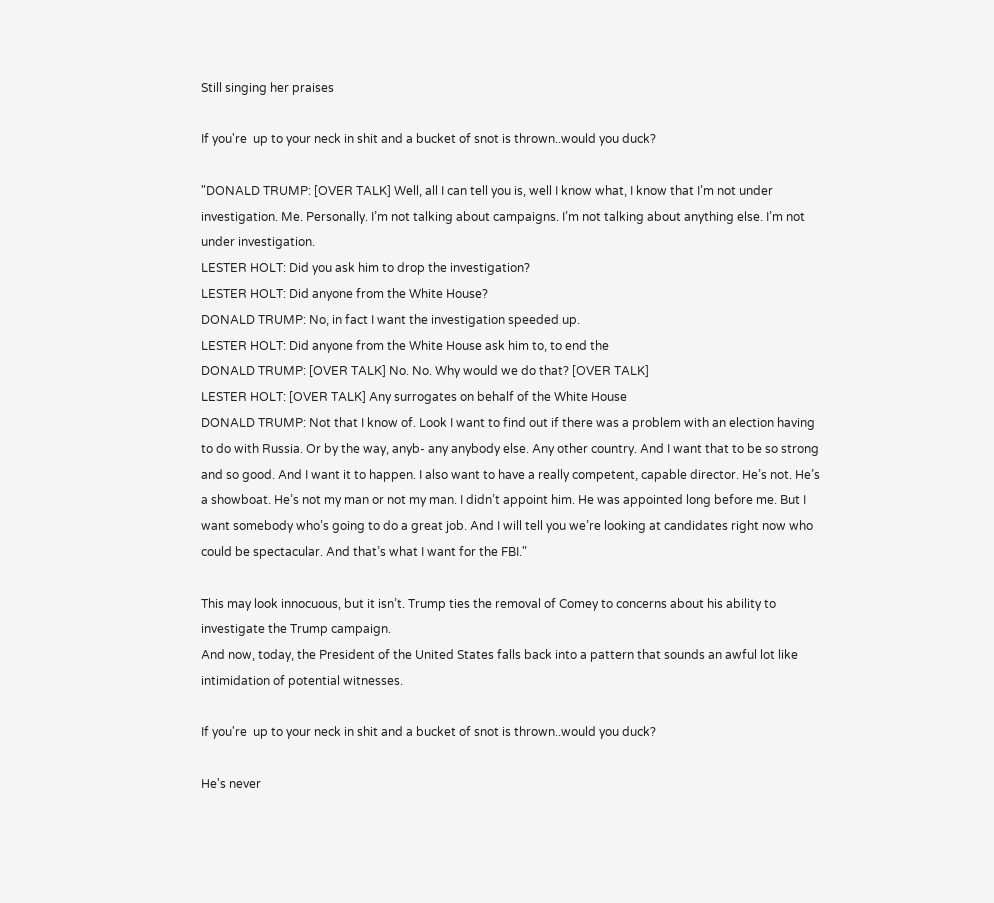Still singing her praises

If you're  up to your neck in shit and a bucket of snot is thrown..would you duck?

"DONALD TRUMP: [OVER TALK] Well, all I can tell you is, well I know what, I know that I’m not under investigation. Me. Personally. I’m not talking about campaigns. I’m not talking about anything else. I’m not under investigation.
LESTER HOLT: Did you ask him to drop the investigation?
LESTER HOLT: Did anyone from the White House?
DONALD TRUMP: No, in fact I want the investigation speeded up.
LESTER HOLT: Did anyone from the White House ask him to, to end the
DONALD TRUMP: [OVER TALK] No. No. Why would we do that? [OVER TALK]
LESTER HOLT: [OVER TALK] Any surrogates on behalf of the White House
DONALD TRUMP: Not that I know of. Look I want to find out if there was a problem with an election having to do with Russia. Or by the way, anyb- any anybody else. Any other country. And I want that to be so strong and so good. And I want it to happen. I also want to have a really competent, capable director. He’s not. He’s a showboat. He’s not my man or not my man. I didn’t appoint him. He was appointed long before me. But I want somebody who’s going to do a great job. And I will tell you we’re looking at candidates right now who could be spectacular. And that’s what I want for the FBI."

This may look innocuous, but it isn’t. Trump ties the removal of Comey to concerns about his ability to investigate the Trump campaign.
And now, today, the President of the United States falls back into a pattern that sounds an awful lot like intimidation of potential witnesses.

If you're  up to your neck in shit and a bucket of snot is thrown..would you duck?

He's never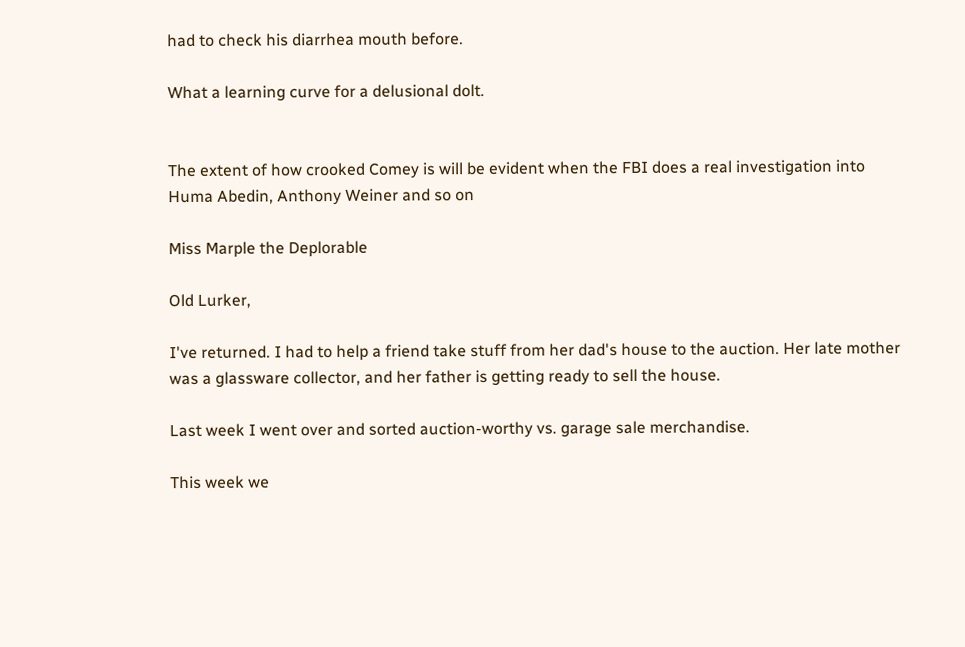had to check his diarrhea mouth before.

What a learning curve for a delusional dolt.


The extent of how crooked Comey is will be evident when the FBI does a real investigation into Huma Abedin, Anthony Weiner and so on

Miss Marple the Deplorable

Old Lurker,

I've returned. I had to help a friend take stuff from her dad's house to the auction. Her late mother was a glassware collector, and her father is getting ready to sell the house.

Last week I went over and sorted auction-worthy vs. garage sale merchandise.

This week we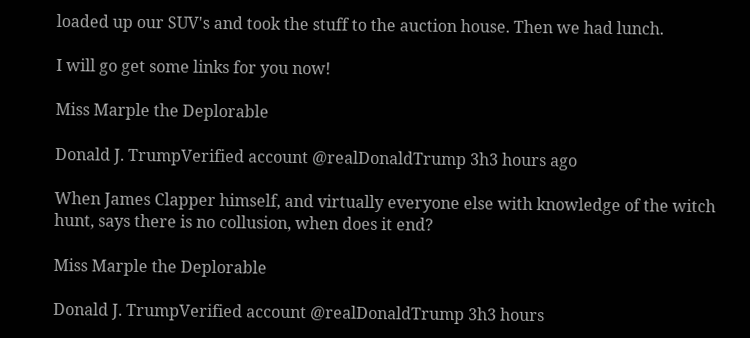loaded up our SUV's and took the stuff to the auction house. Then we had lunch.

I will go get some links for you now!

Miss Marple the Deplorable

Donald J. TrumpVerified account @realDonaldTrump 3h3 hours ago

When James Clapper himself, and virtually everyone else with knowledge of the witch hunt, says there is no collusion, when does it end?

Miss Marple the Deplorable

Donald J. TrumpVerified account @realDonaldTrump 3h3 hours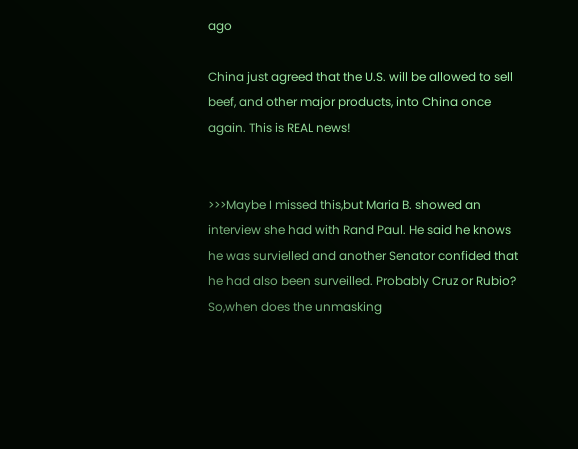ago

China just agreed that the U.S. will be allowed to sell beef, and other major products, into China once again. This is REAL news!


>>>Maybe I missed this,but Maria B. showed an interview she had with Rand Paul. He said he knows he was survielled and another Senator confided that he had also been surveilled. Probably Cruz or Rubio? So,when does the unmasking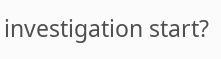investigation start?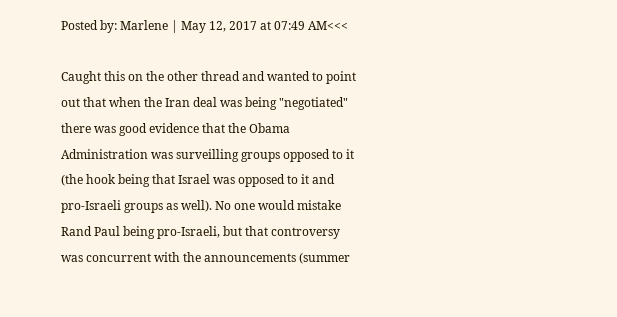Posted by: Marlene | May 12, 2017 at 07:49 AM<<<

Caught this on the other thread and wanted to point out that when the Iran deal was being "negotiated" there was good evidence that the Obama Administration was surveilling groups opposed to it (the hook being that Israel was opposed to it and pro-Israeli groups as well). No one would mistake Rand Paul being pro-Israeli, but that controversy was concurrent with the announcements (summer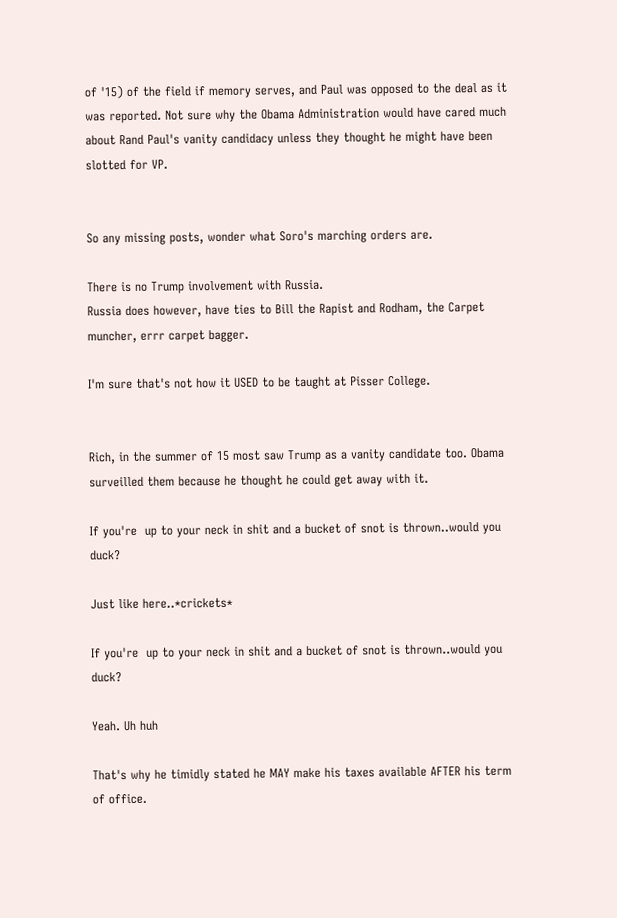of '15) of the field if memory serves, and Paul was opposed to the deal as it was reported. Not sure why the Obama Administration would have cared much about Rand Paul's vanity candidacy unless they thought he might have been slotted for VP.


So any missing posts, wonder what Soro's marching orders are.

There is no Trump involvement with Russia.
Russia does however, have ties to Bill the Rapist and Rodham, the Carpet muncher, errr carpet bagger.

I'm sure that's not how it USED to be taught at Pisser College.


Rich, in the summer of 15 most saw Trump as a vanity candidate too. Obama surveilled them because he thought he could get away with it.

If you're  up to your neck in shit and a bucket of snot is thrown..would you duck?

Just like here..*crickets*

If you're  up to your neck in shit and a bucket of snot is thrown..would you duck?

Yeah. Uh huh

That's why he timidly stated he MAY make his taxes available AFTER his term of office.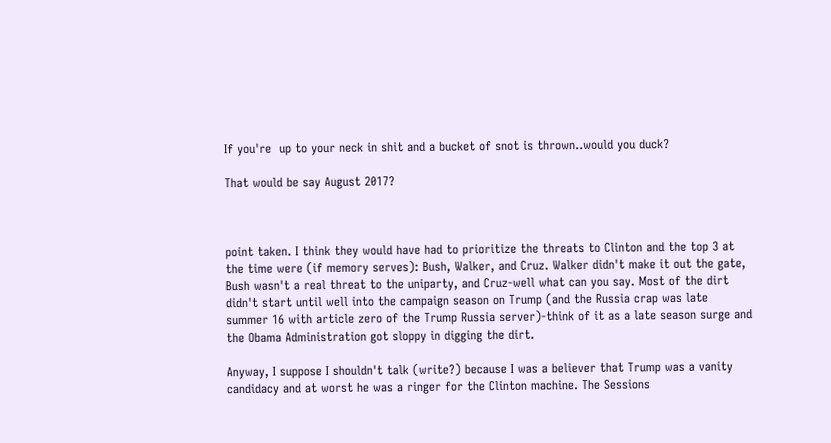If you're  up to your neck in shit and a bucket of snot is thrown..would you duck?

That would be say August 2017?



point taken. I think they would have had to prioritize the threats to Clinton and the top 3 at the time were (if memory serves): Bush, Walker, and Cruz. Walker didn't make it out the gate, Bush wasn't a real threat to the uniparty, and Cruz-well what can you say. Most of the dirt didn't start until well into the campaign season on Trump (and the Russia crap was late summer 16 with article zero of the Trump Russia server)-think of it as a late season surge and the Obama Administration got sloppy in digging the dirt.

Anyway, I suppose I shouldn't talk (write?) because I was a believer that Trump was a vanity candidacy and at worst he was a ringer for the Clinton machine. The Sessions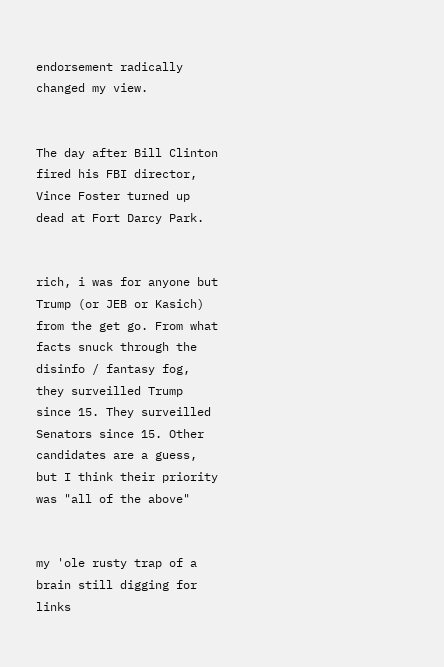endorsement radically changed my view.


The day after Bill Clinton fired his FBI director, Vince Foster turned up dead at Fort Darcy Park.


rich, i was for anyone but Trump (or JEB or Kasich) from the get go. From what facts snuck through the disinfo / fantasy fog, they surveilled Trump since 15. They surveilled Senators since 15. Other candidates are a guess, but I think their priority was "all of the above"


my 'ole rusty trap of a brain still digging for links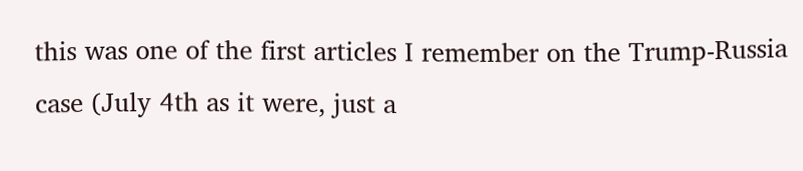this was one of the first articles I remember on the Trump-Russia case (July 4th as it were, just a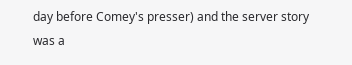day before Comey's presser) and the server story was a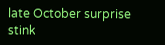late October surprise stink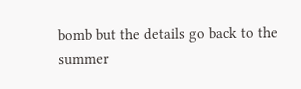bomb but the details go back to the summer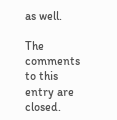as well.

The comments to this entry are closed.